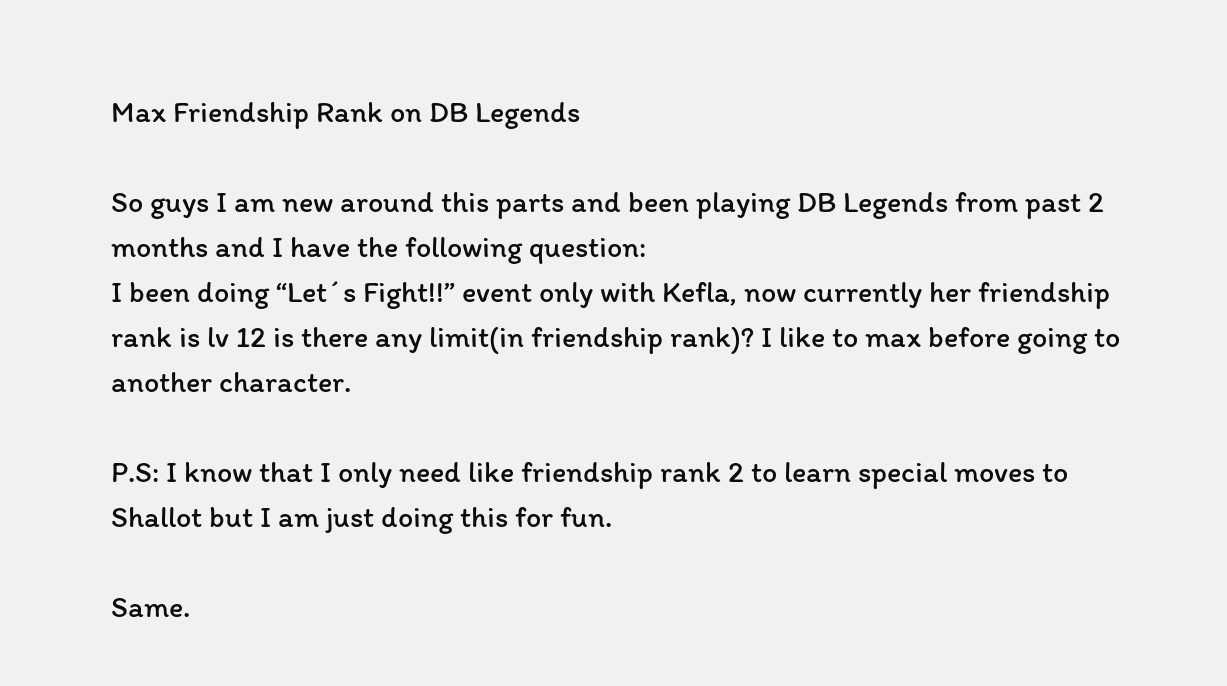Max Friendship Rank on DB Legends

So guys I am new around this parts and been playing DB Legends from past 2 months and I have the following question:
I been doing “Let´s Fight!!” event only with Kefla, now currently her friendship rank is lv 12 is there any limit(in friendship rank)? I like to max before going to another character.

P.S: I know that I only need like friendship rank 2 to learn special moves to Shallot but I am just doing this for fun.

Same.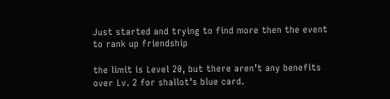Just started and trying to find more then the event to rank up friendship

the limit is Level 20, but there aren’t any benefits over Lv. 2 for shallot’s blue card.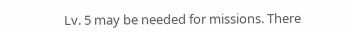Lv. 5 may be needed for missions. There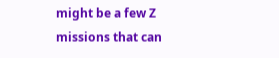might be a few Z missions that can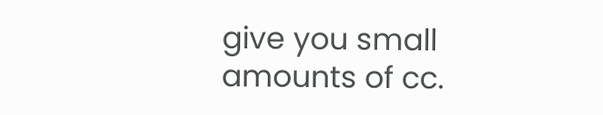give you small amounts of cc.